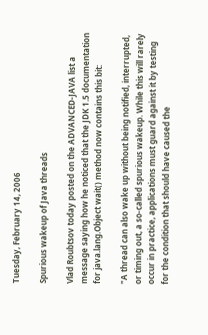Tuesday, February 14, 2006

Spurious wakeup of Java threads

Vlad Roubtsov today posted on the ADVANCED-JAVA list a message saying how he noticed that the JDK 1.5 documentation for java.lang.Object wait() method now contains this bit:

"A thread can also wake up without being notified, interrupted, or timing out, a so-called spurious wakeup. While this will rarely occur in practice, applications must guard against it by testing for the condition that should have caused the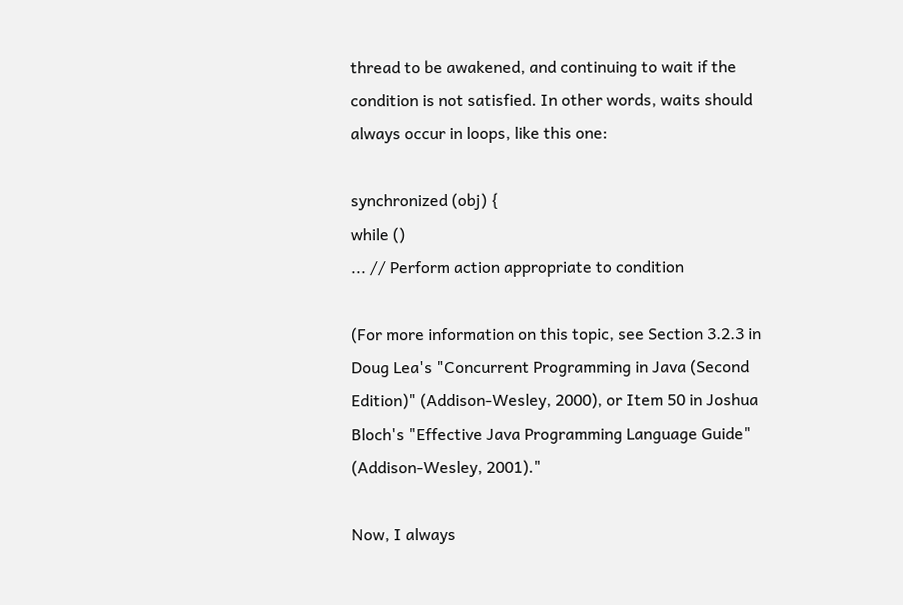thread to be awakened, and continuing to wait if the condition is not satisfied. In other words, waits should always occur in loops, like this one:

synchronized (obj) {
while ()
... // Perform action appropriate to condition

(For more information on this topic, see Section 3.2.3 in Doug Lea's "Concurrent Programming in Java (Second Edition)" (Addison-Wesley, 2000), or Item 50 in Joshua Bloch's "Effective Java Programming Language Guide" (Addison-Wesley, 2001)."

Now, I always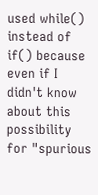used while() instead of if() because even if I didn't know about this possibility for "spurious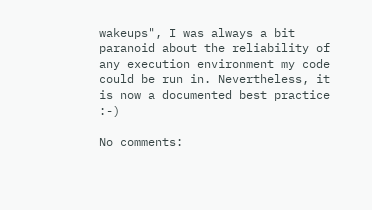wakeups", I was always a bit paranoid about the reliability of any execution environment my code could be run in. Nevertheless, it is now a documented best practice :-)

No comments: